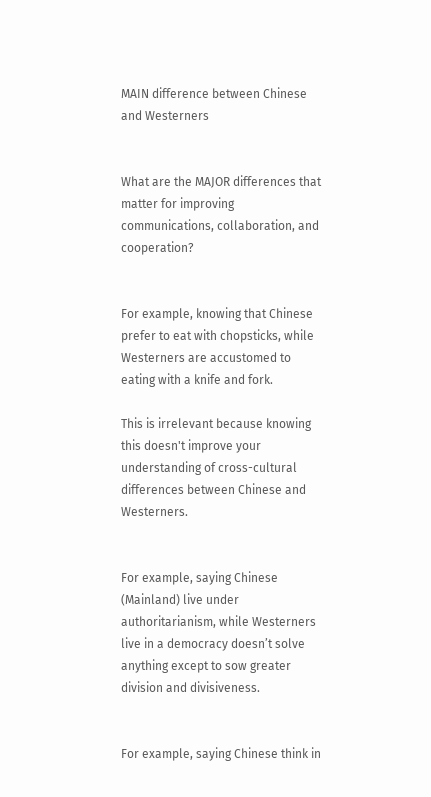MAIN difference between Chinese and Westerners


What are the MAJOR differences that matter for improving communications, collaboration, and cooperation?


For example, knowing that Chinese prefer to eat with chopsticks, while Westerners are accustomed to eating with a knife and fork.

This is irrelevant because knowing this doesn't improve your understanding of cross-cultural differences between Chinese and Westerners.


For example, saying Chinese (Mainland) live under authoritarianism, while Westerners live in a democracy doesn’t solve anything except to sow greater division and divisiveness.


For example, saying Chinese think in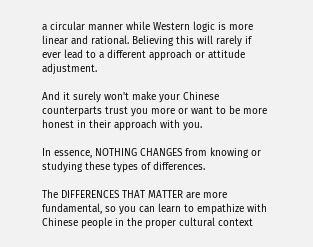a circular manner while Western logic is more linear and rational. Believing this will rarely if ever lead to a different approach or attitude adjustment.

And it surely won't make your Chinese counterparts trust you more or want to be more honest in their approach with you.

In essence, NOTHING CHANGES from knowing or studying these types of differences.

The DIFFERENCES THAT MATTER are more fundamental, so you can learn to empathize with Chinese people in the proper cultural context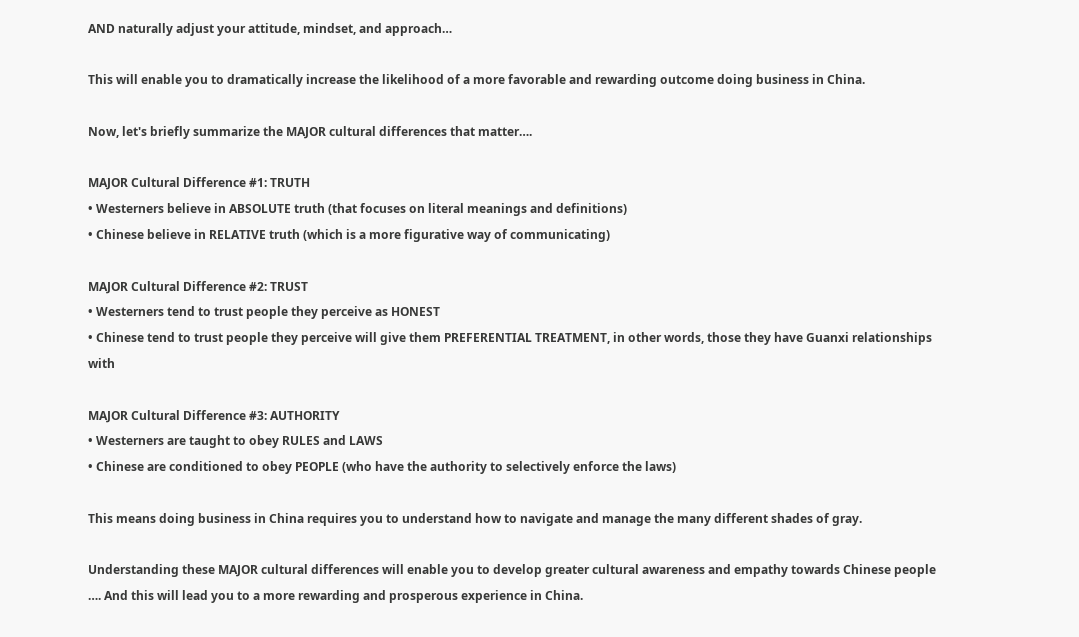AND naturally adjust your attitude, mindset, and approach…

This will enable you to dramatically increase the likelihood of a more favorable and rewarding outcome doing business in China.

Now, let's briefly summarize the MAJOR cultural differences that matter….

MAJOR Cultural Difference #1: TRUTH
• Westerners believe in ABSOLUTE truth (that focuses on literal meanings and definitions)
• Chinese believe in RELATIVE truth (which is a more figurative way of communicating)

MAJOR Cultural Difference #2: TRUST
• Westerners tend to trust people they perceive as HONEST
• Chinese tend to trust people they perceive will give them PREFERENTIAL TREATMENT, in other words, those they have Guanxi relationships with

MAJOR Cultural Difference #3: AUTHORITY
• Westerners are taught to obey RULES and LAWS
• Chinese are conditioned to obey PEOPLE (who have the authority to selectively enforce the laws)

This means doing business in China requires you to understand how to navigate and manage the many different shades of gray.

Understanding these MAJOR cultural differences will enable you to develop greater cultural awareness and empathy towards Chinese people …. And this will lead you to a more rewarding and prosperous experience in China.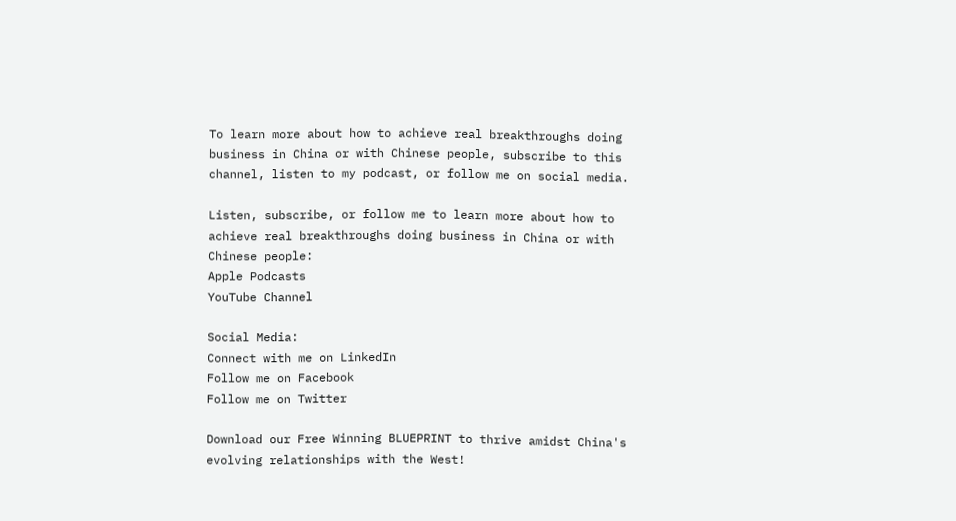To learn more about how to achieve real breakthroughs doing business in China or with Chinese people, subscribe to this channel, listen to my podcast, or follow me on social media.

Listen, subscribe, or follow me to learn more about how to achieve real breakthroughs doing business in China or with Chinese people:
Apple Podcasts
YouTube Channel

Social Media:
Connect with me on LinkedIn
Follow me on Facebook
Follow me on Twitter

Download our Free Winning BLUEPRINT to thrive amidst China's evolving relationships with the West!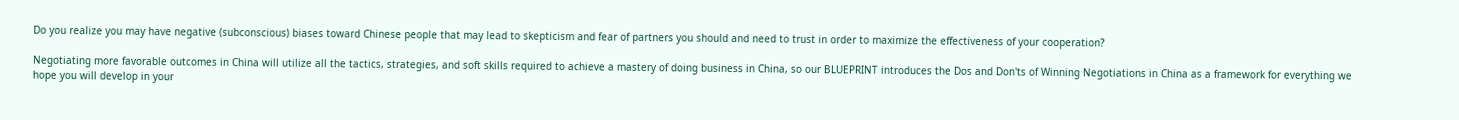Do you realize you may have negative (subconscious) biases toward Chinese people that may lead to skepticism and fear of partners you should and need to trust in order to maximize the effectiveness of your cooperation?

Negotiating more favorable outcomes in China will utilize all the tactics, strategies, and soft skills required to achieve a mastery of doing business in China, so our BLUEPRINT introduces the Dos and Don'ts of Winning Negotiations in China as a framework for everything we hope you will develop in your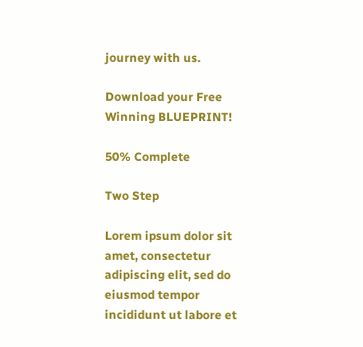journey with us.

Download your Free Winning BLUEPRINT!

50% Complete

Two Step

Lorem ipsum dolor sit amet, consectetur adipiscing elit, sed do eiusmod tempor incididunt ut labore et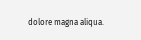dolore magna aliqua.